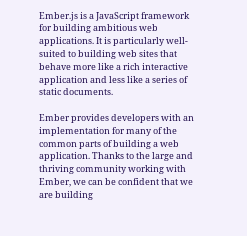Ember.js is a JavaScript framework for building ambitious web applications. It is particularly well-suited to building web sites that behave more like a rich interactive application and less like a series of static documents.

Ember provides developers with an implementation for many of the common parts of building a web application. Thanks to the large and thriving community working with Ember, we can be confident that we are building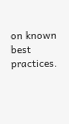on known best practices.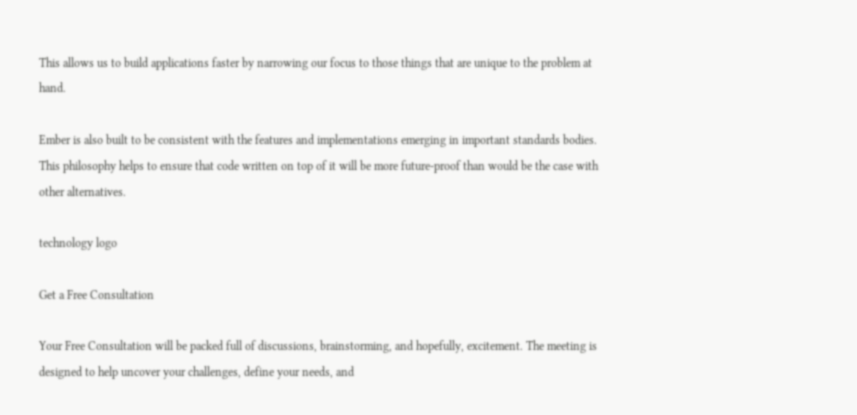This allows us to build applications faster by narrowing our focus to those things that are unique to the problem at hand.

Ember is also built to be consistent with the features and implementations emerging in important standards bodies. This philosophy helps to ensure that code written on top of it will be more future-proof than would be the case with other alternatives.

technology logo

Get a Free Consultation

Your Free Consultation will be packed full of discussions, brainstorming, and hopefully, excitement. The meeting is designed to help uncover your challenges, define your needs, and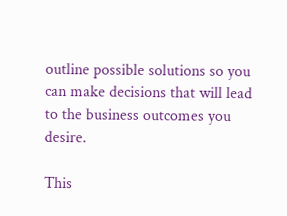outline possible solutions so you can make decisions that will lead to the business outcomes you desire.

This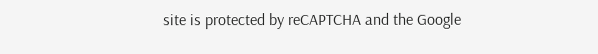site is protected by reCAPTCHA and the Google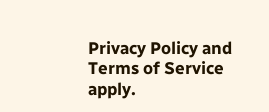Privacy Policy and Terms of Service apply.